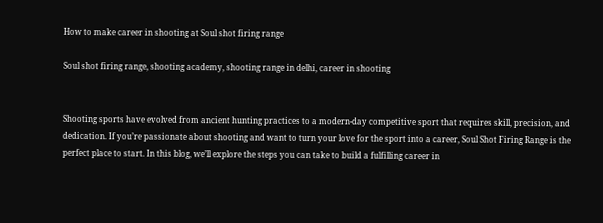How to make career in shooting at Soul shot firing range

Soul shot firing range, shooting academy, shooting range in delhi, career in shooting


Shooting sports have evolved from ancient hunting practices to a modern-day competitive sport that requires skill, precision, and dedication. If you’re passionate about shooting and want to turn your love for the sport into a career, Soul Shot Firing Range is the perfect place to start. In this blog, we’ll explore the steps you can take to build a fulfilling career in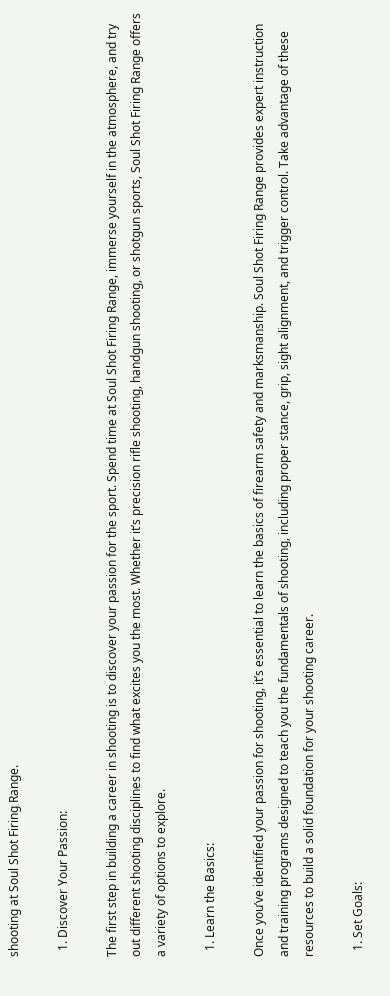shooting at Soul Shot Firing Range.

  1. Discover Your Passion:

The first step in building a career in shooting is to discover your passion for the sport. Spend time at Soul Shot Firing Range, immerse yourself in the atmosphere, and try out different shooting disciplines to find what excites you the most. Whether it’s precision rifle shooting, handgun shooting, or shotgun sports, Soul Shot Firing Range offers a variety of options to explore.

  1. Learn the Basics:

Once you’ve identified your passion for shooting, it’s essential to learn the basics of firearm safety and marksmanship. Soul Shot Firing Range provides expert instruction and training programs designed to teach you the fundamentals of shooting, including proper stance, grip, sight alignment, and trigger control. Take advantage of these resources to build a solid foundation for your shooting career.

  1. Set Goals: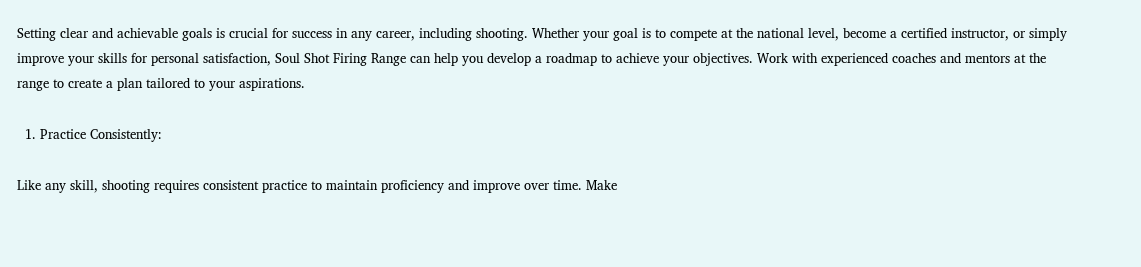Setting clear and achievable goals is crucial for success in any career, including shooting. Whether your goal is to compete at the national level, become a certified instructor, or simply improve your skills for personal satisfaction, Soul Shot Firing Range can help you develop a roadmap to achieve your objectives. Work with experienced coaches and mentors at the range to create a plan tailored to your aspirations.

  1. Practice Consistently:

Like any skill, shooting requires consistent practice to maintain proficiency and improve over time. Make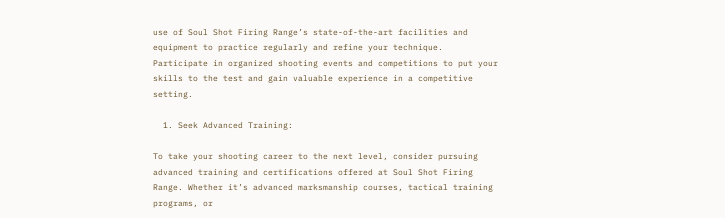use of Soul Shot Firing Range’s state-of-the-art facilities and equipment to practice regularly and refine your technique. Participate in organized shooting events and competitions to put your skills to the test and gain valuable experience in a competitive setting.

  1. Seek Advanced Training:

To take your shooting career to the next level, consider pursuing advanced training and certifications offered at Soul Shot Firing Range. Whether it’s advanced marksmanship courses, tactical training programs, or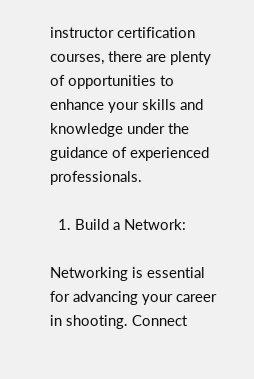instructor certification courses, there are plenty of opportunities to enhance your skills and knowledge under the guidance of experienced professionals.

  1. Build a Network:

Networking is essential for advancing your career in shooting. Connect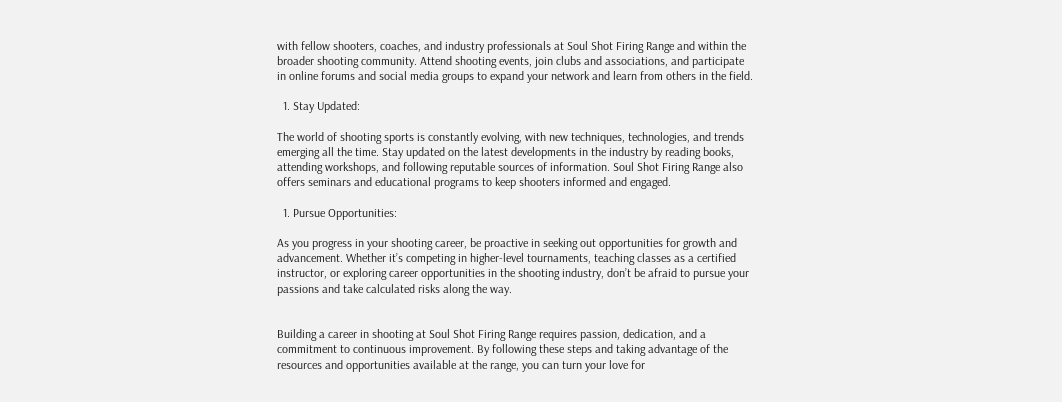with fellow shooters, coaches, and industry professionals at Soul Shot Firing Range and within the broader shooting community. Attend shooting events, join clubs and associations, and participate in online forums and social media groups to expand your network and learn from others in the field.

  1. Stay Updated:

The world of shooting sports is constantly evolving, with new techniques, technologies, and trends emerging all the time. Stay updated on the latest developments in the industry by reading books, attending workshops, and following reputable sources of information. Soul Shot Firing Range also offers seminars and educational programs to keep shooters informed and engaged.

  1. Pursue Opportunities:

As you progress in your shooting career, be proactive in seeking out opportunities for growth and advancement. Whether it’s competing in higher-level tournaments, teaching classes as a certified instructor, or exploring career opportunities in the shooting industry, don’t be afraid to pursue your passions and take calculated risks along the way.


Building a career in shooting at Soul Shot Firing Range requires passion, dedication, and a commitment to continuous improvement. By following these steps and taking advantage of the resources and opportunities available at the range, you can turn your love for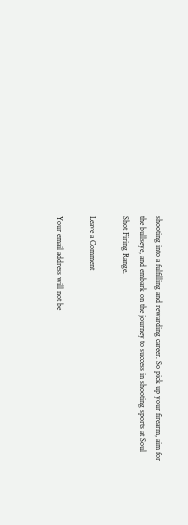shooting into a fulfilling and rewarding career. So pick up your firearm, aim for the bullseye, and embark on the journey to success in shooting sports at Soul Shot Firing Range.

Leave a Comment

Your email address will not be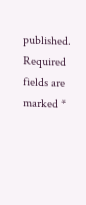published. Required fields are marked *